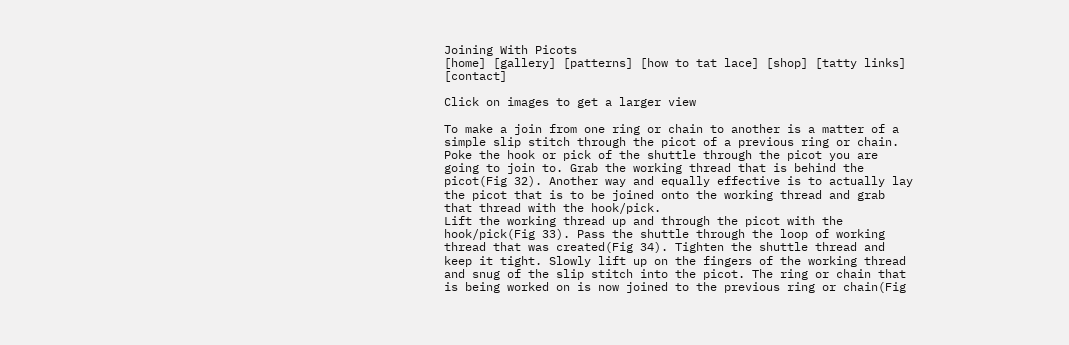Joining With Picots
[home] [gallery] [patterns] [how to tat lace] [shop] [tatty links] [contact]

Click on images to get a larger view

To make a join from one ring or chain to another is a matter of a simple slip stitch through the picot of a previous ring or chain. Poke the hook or pick of the shuttle through the picot you are going to join to. Grab the working thread that is behind the picot(Fig 32). Another way and equally effective is to actually lay the picot that is to be joined onto the working thread and grab that thread with the hook/pick.
Lift the working thread up and through the picot with the hook/pick(Fig 33). Pass the shuttle through the loop of working thread that was created(Fig 34). Tighten the shuttle thread and keep it tight. Slowly lift up on the fingers of the working thread and snug of the slip stitch into the picot. The ring or chain that is being worked on is now joined to the previous ring or chain(Fig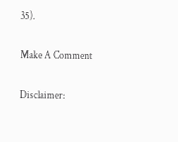35).

Make A Comment

Disclaimer: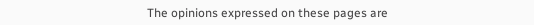The opinions expressed on these pages are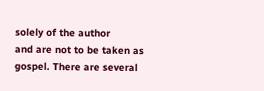solely of the author
and are not to be taken as gospel. There are several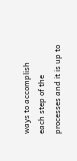ways to accomplish
each step of the processes and it is up to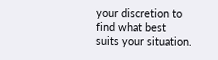your discretion to find what best
suits your situation.